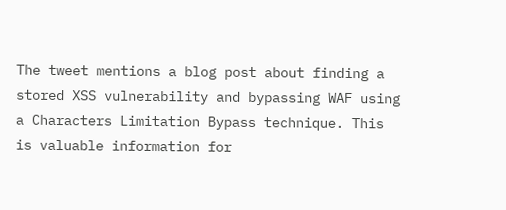The tweet mentions a blog post about finding a stored XSS vulnerability and bypassing WAF using a Characters Limitation Bypass technique. This is valuable information for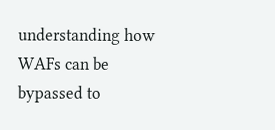understanding how WAFs can be bypassed to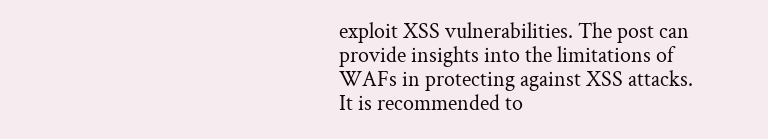exploit XSS vulnerabilities. The post can provide insights into the limitations of WAFs in protecting against XSS attacks. It is recommended to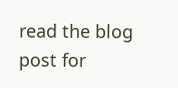read the blog post for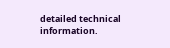detailed technical information.